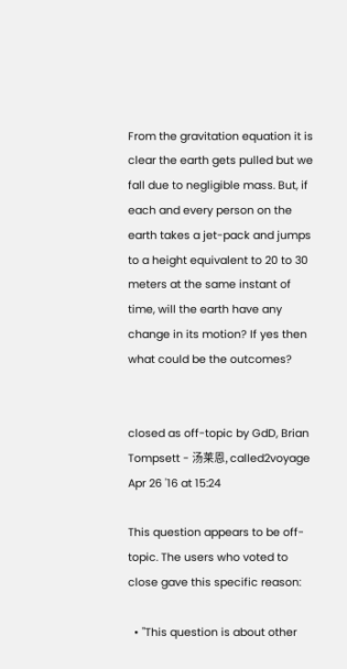From the gravitation equation it is clear the earth gets pulled but we fall due to negligible mass. But, if each and every person on the earth takes a jet-pack and jumps to a height equivalent to 20 to 30 meters at the same instant of time, will the earth have any change in its motion? If yes then what could be the outcomes?


closed as off-topic by GdD, Brian Tompsett - 汤莱恩, called2voyage Apr 26 '16 at 15:24

This question appears to be off-topic. The users who voted to close gave this specific reason:

  • "This question is about other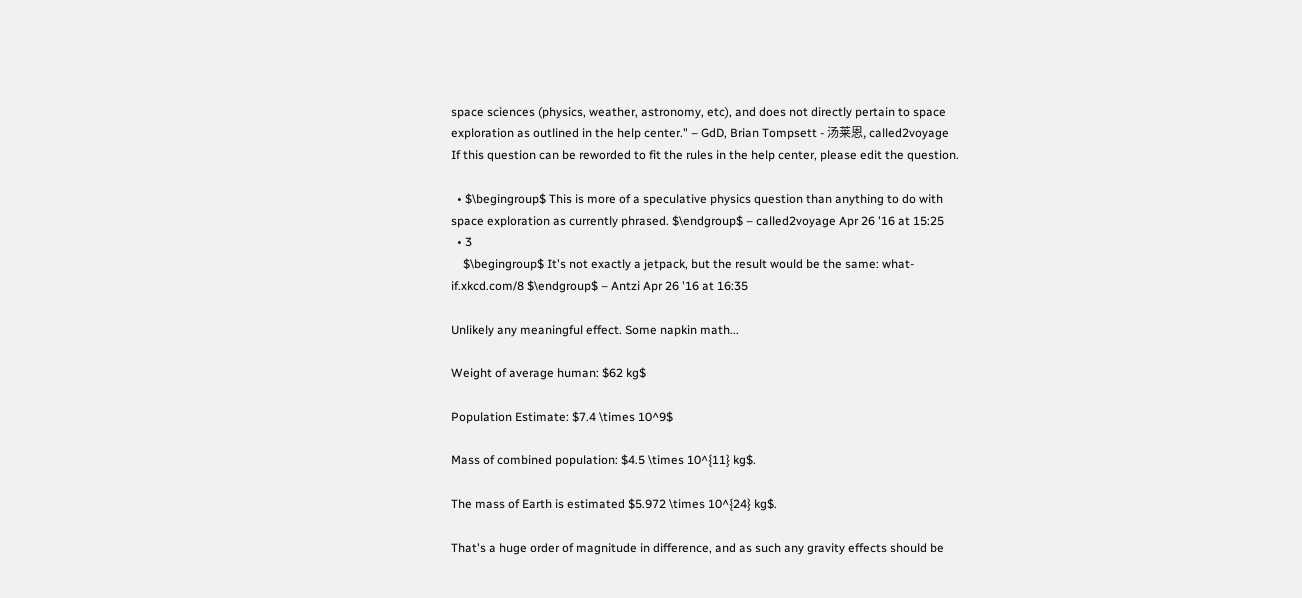space sciences (physics, weather, astronomy, etc), and does not directly pertain to space exploration as outlined in the help center." – GdD, Brian Tompsett - 汤莱恩, called2voyage
If this question can be reworded to fit the rules in the help center, please edit the question.

  • $\begingroup$ This is more of a speculative physics question than anything to do with space exploration as currently phrased. $\endgroup$ – called2voyage Apr 26 '16 at 15:25
  • 3
    $\begingroup$ It's not exactly a jetpack, but the result would be the same: what-if.xkcd.com/8 $\endgroup$ – Antzi Apr 26 '16 at 16:35

Unlikely any meaningful effect. Some napkin math...

Weight of average human: $62 kg$

Population Estimate: $7.4 \times 10^9$

Mass of combined population: $4.5 \times 10^{11} kg$.

The mass of Earth is estimated $5.972 \times 10^{24} kg$.

That's a huge order of magnitude in difference, and as such any gravity effects should be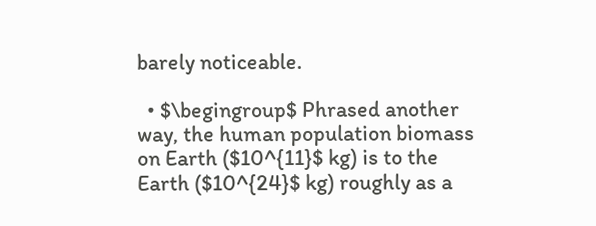barely noticeable.

  • $\begingroup$ Phrased another way, the human population biomass on Earth ($10^{11}$ kg) is to the Earth ($10^{24}$ kg) roughly as a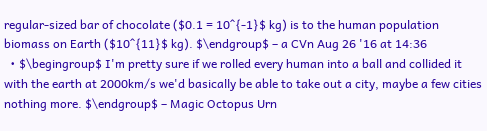regular-sized bar of chocolate ($0.1 = 10^{-1}$ kg) is to the human population biomass on Earth ($10^{11}$ kg). $\endgroup$ – a CVn Aug 26 '16 at 14:36
  • $\begingroup$ I'm pretty sure if we rolled every human into a ball and collided it with the earth at 2000km/s we'd basically be able to take out a city, maybe a few cities nothing more. $\endgroup$ – Magic Octopus Urn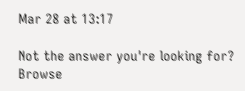Mar 28 at 13:17

Not the answer you're looking for? Browse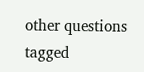other questions tagged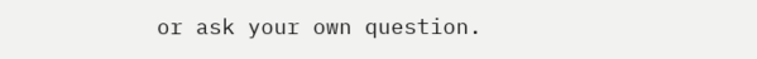or ask your own question.